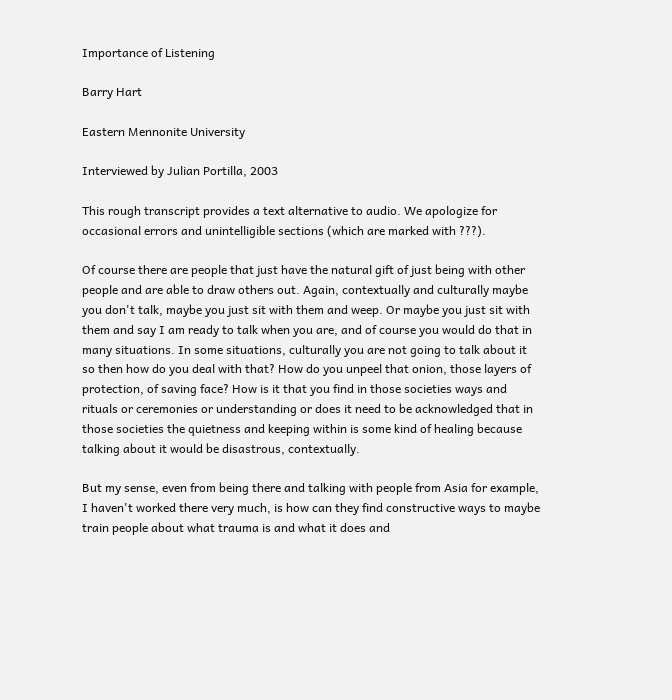Importance of Listening

Barry Hart

Eastern Mennonite University

Interviewed by Julian Portilla, 2003

This rough transcript provides a text alternative to audio. We apologize for occasional errors and unintelligible sections (which are marked with ???).

Of course there are people that just have the natural gift of just being with other people and are able to draw others out. Again, contextually and culturally maybe you don't talk, maybe you just sit with them and weep. Or maybe you just sit with them and say I am ready to talk when you are, and of course you would do that in many situations. In some situations, culturally you are not going to talk about it so then how do you deal with that? How do you unpeel that onion, those layers of protection, of saving face? How is it that you find in those societies ways and rituals or ceremonies or understanding or does it need to be acknowledged that in those societies the quietness and keeping within is some kind of healing because talking about it would be disastrous, contextually.

But my sense, even from being there and talking with people from Asia for example, I haven't worked there very much, is how can they find constructive ways to maybe train people about what trauma is and what it does and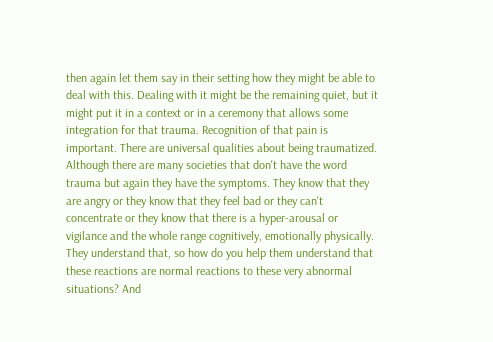then again let them say in their setting how they might be able to deal with this. Dealing with it might be the remaining quiet, but it might put it in a context or in a ceremony that allows some integration for that trauma. Recognition of that pain is important. There are universal qualities about being traumatized. Although there are many societies that don't have the word trauma but again they have the symptoms. They know that they are angry or they know that they feel bad or they can't concentrate or they know that there is a hyper-arousal or vigilance and the whole range cognitively, emotionally physically. They understand that, so how do you help them understand that these reactions are normal reactions to these very abnormal situations? And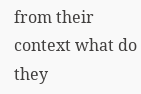from their context what do they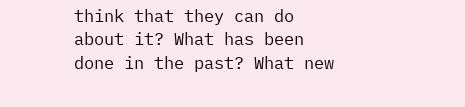think that they can do about it? What has been done in the past? What new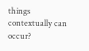things contextually can occur?